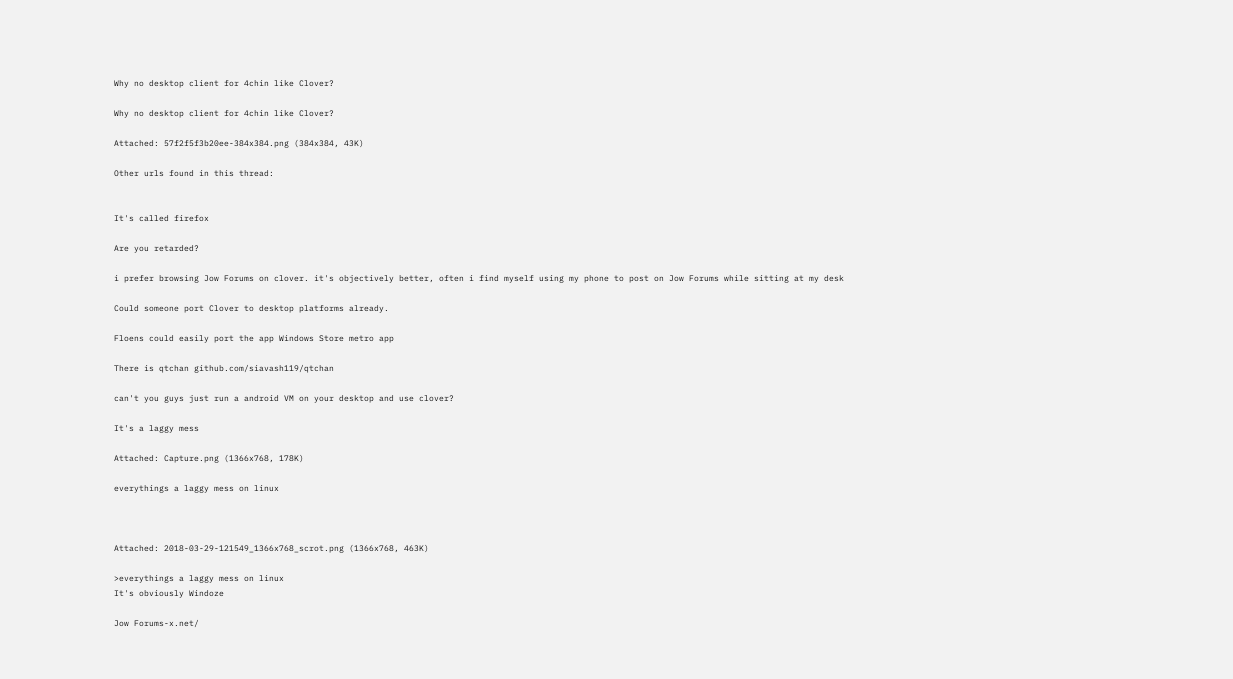Why no desktop client for 4chin like Clover?

Why no desktop client for 4chin like Clover?

Attached: 57f2f5f3b20ee-384x384.png (384x384, 43K)

Other urls found in this thread:


It's called firefox

Are you retarded?

i prefer browsing Jow Forums on clover. it's objectively better, often i find myself using my phone to post on Jow Forums while sitting at my desk

Could someone port Clover to desktop platforms already.

Floens could easily port the app Windows Store metro app

There is qtchan github.com/siavash119/qtchan

can't you guys just run a android VM on your desktop and use clover?

It's a laggy mess

Attached: Capture.png (1366x768, 178K)

everythings a laggy mess on linux



Attached: 2018-03-29-121549_1366x768_scrot.png (1366x768, 463K)

>everythings a laggy mess on linux
It's obviously Windoze

Jow Forums-x.net/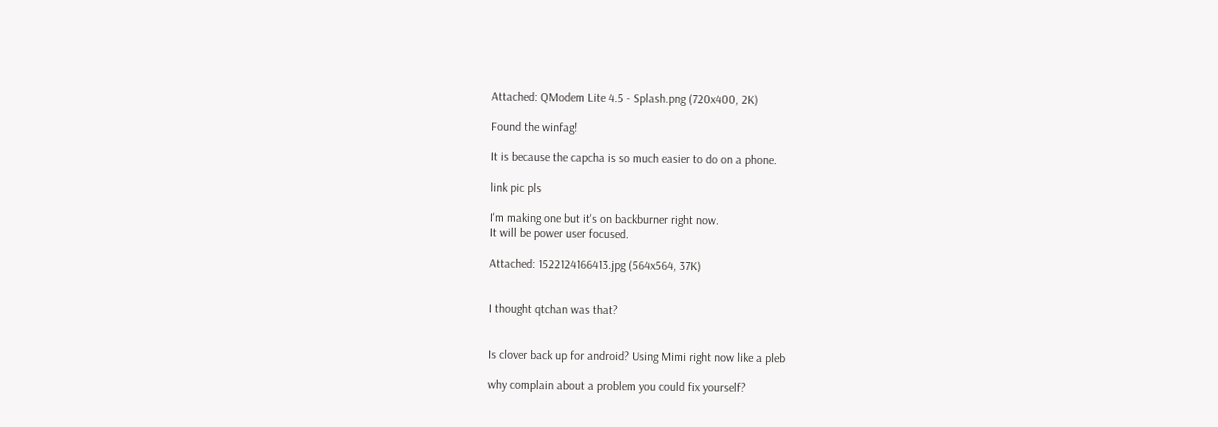Attached: QModem Lite 4.5 - Splash.png (720x400, 2K)

Found the winfag!

It is because the capcha is so much easier to do on a phone.

link pic pls

I'm making one but it's on backburner right now.
It will be power user focused.

Attached: 1522124166413.jpg (564x564, 37K)


I thought qtchan was that?


Is clover back up for android? Using Mimi right now like a pleb

why complain about a problem you could fix yourself?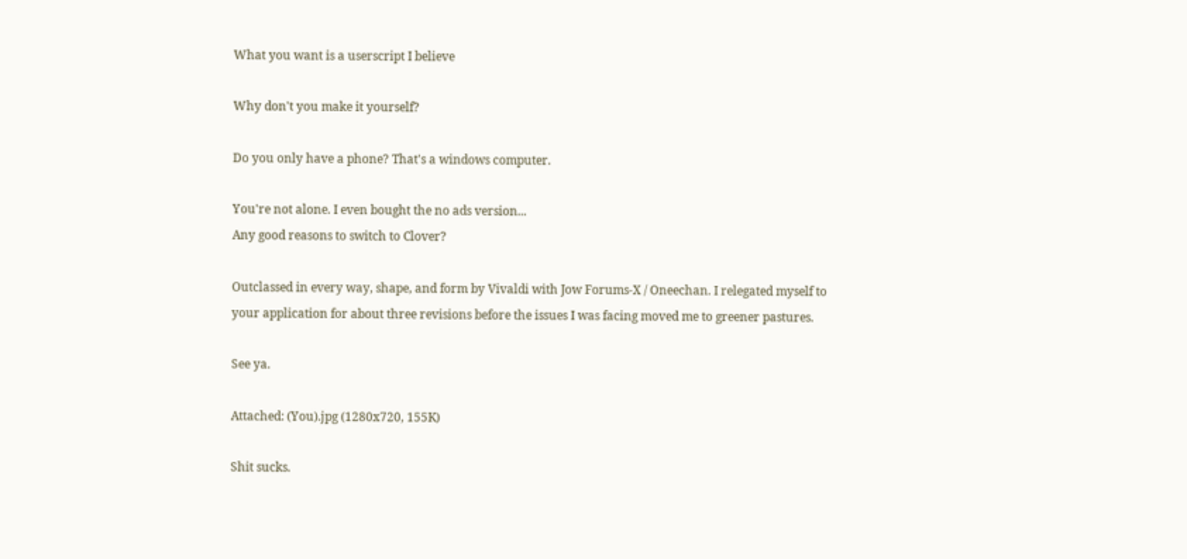What you want is a userscript I believe

Why don't you make it yourself?

Do you only have a phone? That's a windows computer.

You're not alone. I even bought the no ads version...
Any good reasons to switch to Clover?

Outclassed in every way, shape, and form by Vivaldi with Jow Forums-X / Oneechan. I relegated myself to your application for about three revisions before the issues I was facing moved me to greener pastures.

See ya.

Attached: (You).jpg (1280x720, 155K)

Shit sucks.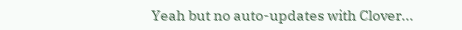Yeah but no auto-updates with Clover...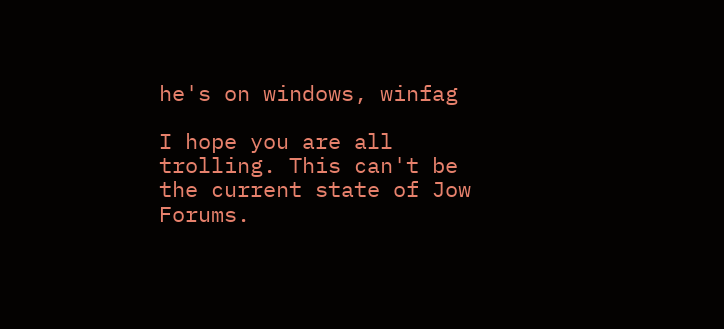he's on windows, winfag

I hope you are all trolling. This can't be the current state of Jow Forums.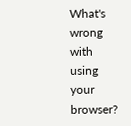What's wrong with using your browser?